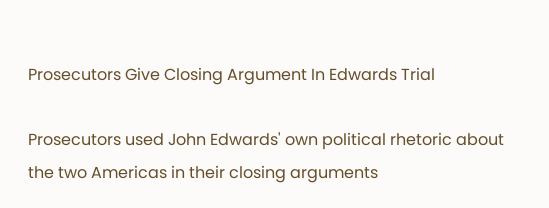Prosecutors Give Closing Argument In Edwards Trial

Prosecutors used John Edwards' own political rhetoric about the two Americas in their closing arguments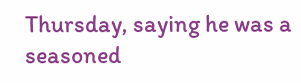Thursday, saying he was a seasoned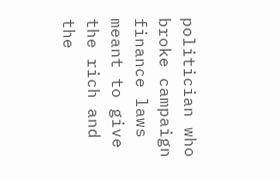politician who broke campaign finance laws meant to give the rich and the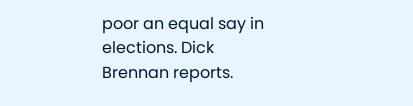poor an equal say in elections. Dick Brennan reports.